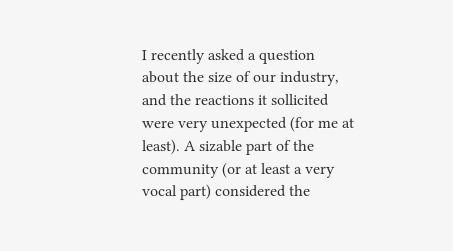I recently asked a question about the size of our industry, and the reactions it sollicited were very unexpected (for me at least). A sizable part of the community (or at least a very vocal part) considered the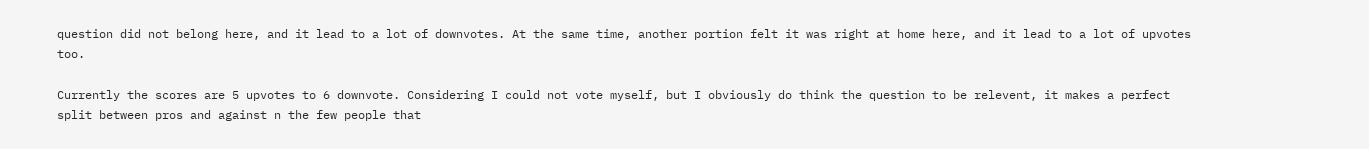question did not belong here, and it lead to a lot of downvotes. At the same time, another portion felt it was right at home here, and it lead to a lot of upvotes too.

Currently the scores are 5 upvotes to 6 downvote. Considering I could not vote myself, but I obviously do think the question to be relevent, it makes a perfect split between pros and against n the few people that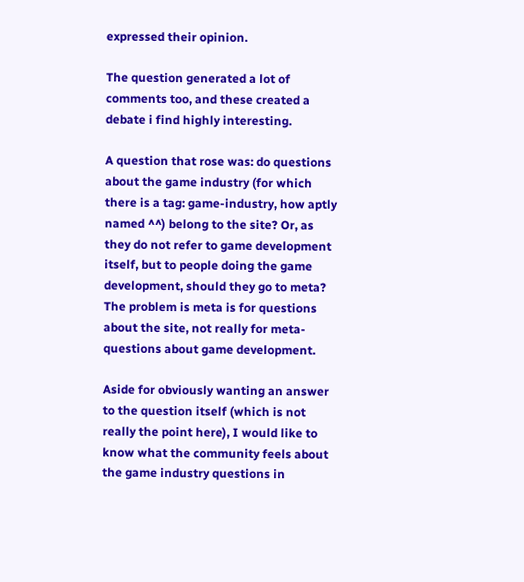expressed their opinion.

The question generated a lot of comments too, and these created a debate i find highly interesting.

A question that rose was: do questions about the game industry (for which there is a tag: game-industry, how aptly named ^^) belong to the site? Or, as they do not refer to game development itself, but to people doing the game development, should they go to meta? The problem is meta is for questions about the site, not really for meta-questions about game development.

Aside for obviously wanting an answer to the question itself (which is not really the point here), I would like to know what the community feels about the game industry questions in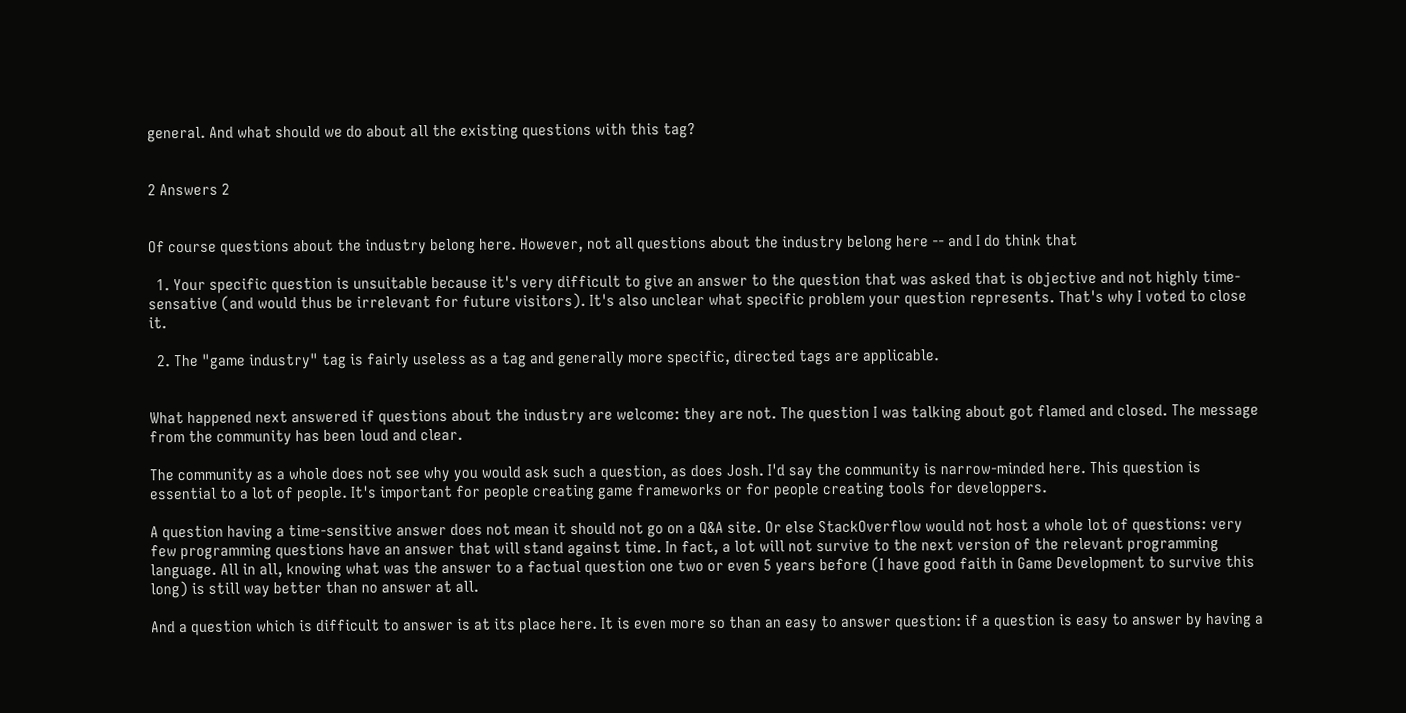general. And what should we do about all the existing questions with this tag?


2 Answers 2


Of course questions about the industry belong here. However, not all questions about the industry belong here -- and I do think that

  1. Your specific question is unsuitable because it's very difficult to give an answer to the question that was asked that is objective and not highly time-sensative (and would thus be irrelevant for future visitors). It's also unclear what specific problem your question represents. That's why I voted to close it.

  2. The "game industry" tag is fairly useless as a tag and generally more specific, directed tags are applicable.


What happened next answered if questions about the industry are welcome: they are not. The question I was talking about got flamed and closed. The message from the community has been loud and clear.

The community as a whole does not see why you would ask such a question, as does Josh. I'd say the community is narrow-minded here. This question is essential to a lot of people. It's important for people creating game frameworks or for people creating tools for developpers.

A question having a time-sensitive answer does not mean it should not go on a Q&A site. Or else StackOverflow would not host a whole lot of questions: very few programming questions have an answer that will stand against time. In fact, a lot will not survive to the next version of the relevant programming language. All in all, knowing what was the answer to a factual question one two or even 5 years before (I have good faith in Game Development to survive this long) is still way better than no answer at all.

And a question which is difficult to answer is at its place here. It is even more so than an easy to answer question: if a question is easy to answer by having a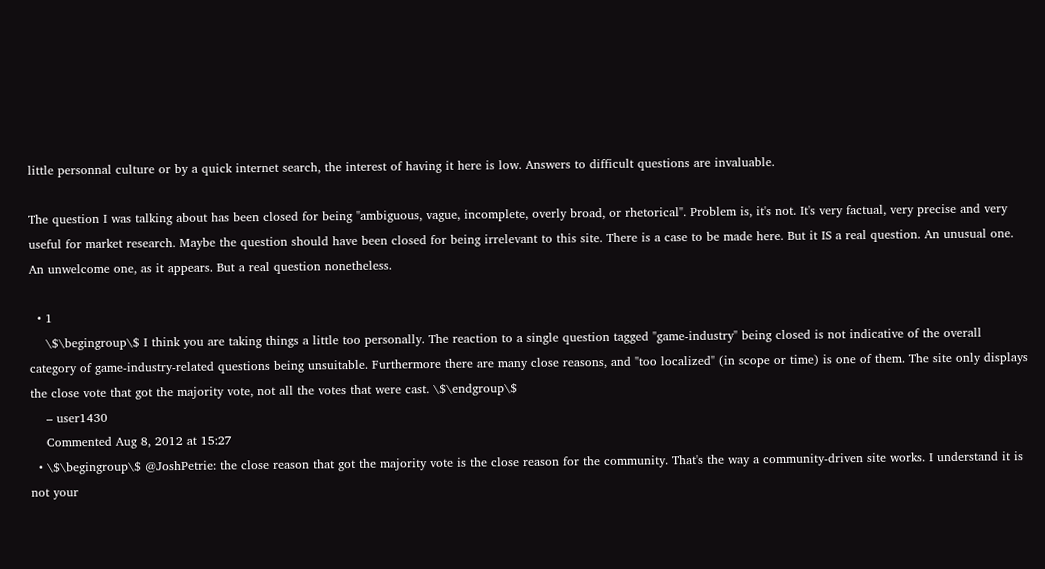little personnal culture or by a quick internet search, the interest of having it here is low. Answers to difficult questions are invaluable.

The question I was talking about has been closed for being "ambiguous, vague, incomplete, overly broad, or rhetorical". Problem is, it's not. It's very factual, very precise and very useful for market research. Maybe the question should have been closed for being irrelevant to this site. There is a case to be made here. But it IS a real question. An unusual one. An unwelcome one, as it appears. But a real question nonetheless.

  • 1
    \$\begingroup\$ I think you are taking things a little too personally. The reaction to a single question tagged "game-industry" being closed is not indicative of the overall category of game-industry-related questions being unsuitable. Furthermore there are many close reasons, and "too localized" (in scope or time) is one of them. The site only displays the close vote that got the majority vote, not all the votes that were cast. \$\endgroup\$
    – user1430
    Commented Aug 8, 2012 at 15:27
  • \$\begingroup\$ @JoshPetrie: the close reason that got the majority vote is the close reason for the community. That's the way a community-driven site works. I understand it is not your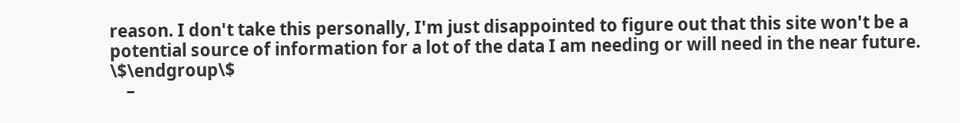reason. I don't take this personally, I'm just disappointed to figure out that this site won't be a potential source of information for a lot of the data I am needing or will need in the near future. \$\endgroup\$
    –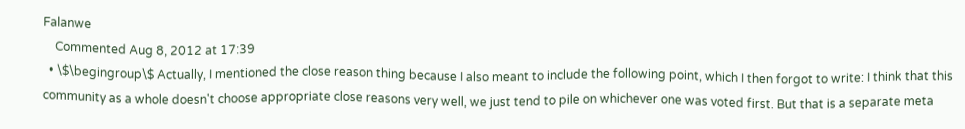Falanwe
    Commented Aug 8, 2012 at 17:39
  • \$\begingroup\$ Actually, I mentioned the close reason thing because I also meant to include the following point, which I then forgot to write: I think that this community as a whole doesn't choose appropriate close reasons very well, we just tend to pile on whichever one was voted first. But that is a separate meta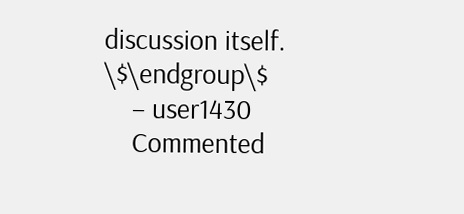discussion itself. \$\endgroup\$
    – user1430
    Commented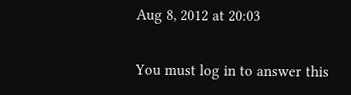Aug 8, 2012 at 20:03

You must log in to answer this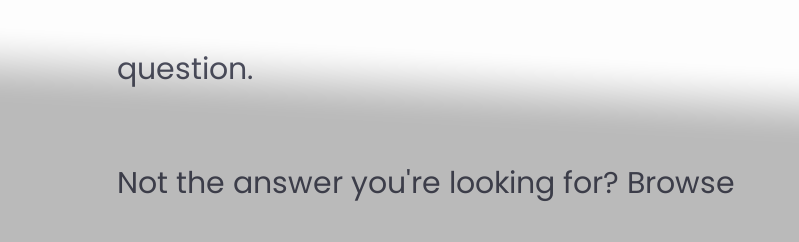question.

Not the answer you're looking for? Browse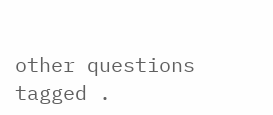other questions tagged .